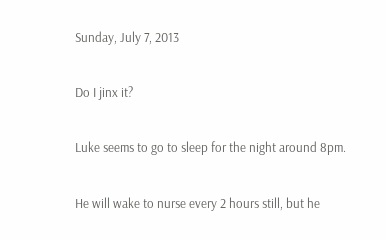Sunday, July 7, 2013

Do I jinx it?

Luke seems to go to sleep for the night around 8pm.

He will wake to nurse every 2 hours still, but he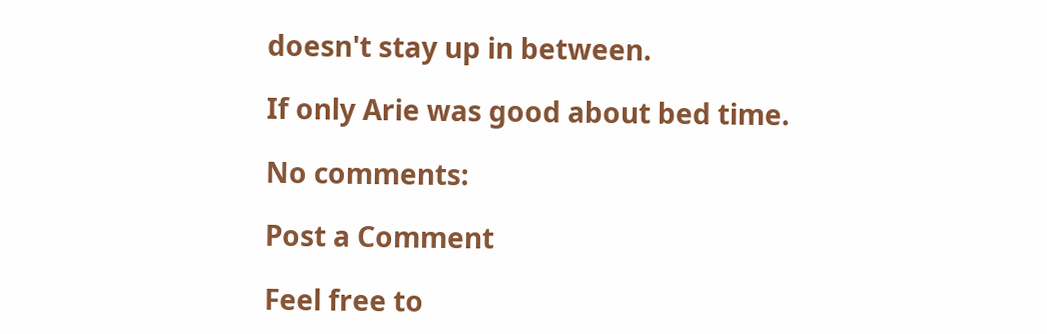doesn't stay up in between.

If only Arie was good about bed time.

No comments:

Post a Comment

Feel free to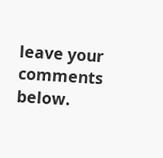leave your comments below.